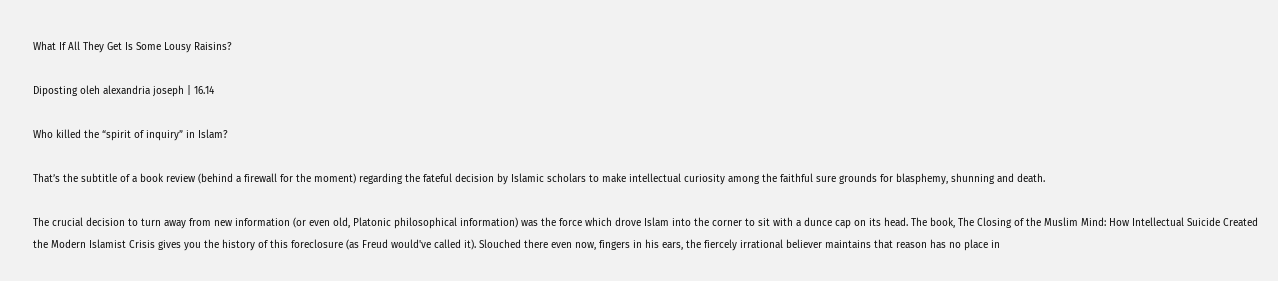What If All They Get Is Some Lousy Raisins?

Diposting oleh alexandria joseph | 16.14

Who killed the “spirit of inquiry” in Islam?

That’s the subtitle of a book review (behind a firewall for the moment) regarding the fateful decision by Islamic scholars to make intellectual curiosity among the faithful sure grounds for blasphemy, shunning and death.

The crucial decision to turn away from new information (or even old, Platonic philosophical information) was the force which drove Islam into the corner to sit with a dunce cap on its head. The book, The Closing of the Muslim Mind: How Intellectual Suicide Created the Modern Islamist Crisis gives you the history of this foreclosure (as Freud would've called it). Slouched there even now, fingers in his ears, the fiercely irrational believer maintains that reason has no place in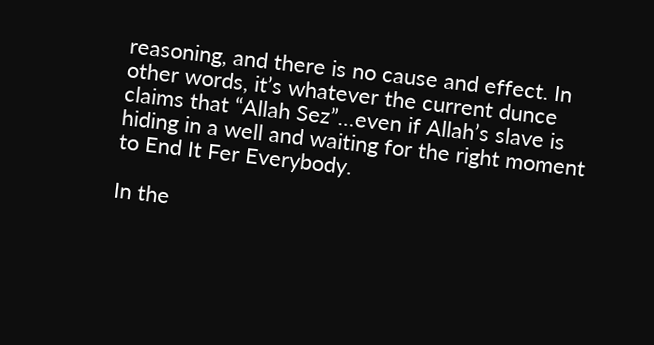reasoning, and there is no cause and effect. In other words, it’s whatever the current dunce claims that “Allah Sez”…even if Allah’s slave is hiding in a well and waiting for the right moment to End It Fer Everybody.

In the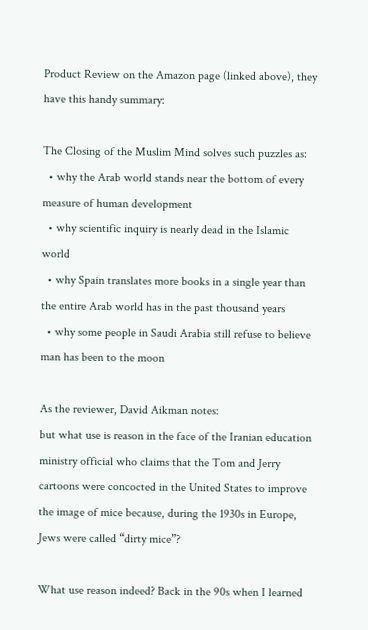Product Review on the Amazon page (linked above), they have this handy summary:

The Closing of the Muslim Mind solves such puzzles as:
  • why the Arab world stands near the bottom of every measure of human development
  • why scientific inquiry is nearly dead in the Islamic world
  • why Spain translates more books in a single year than the entire Arab world has in the past thousand years
  • why some people in Saudi Arabia still refuse to believe man has been to the moon

As the reviewer, David Aikman notes:
but what use is reason in the face of the Iranian education ministry official who claims that the Tom and Jerry cartoons were concocted in the United States to improve the image of mice because, during the 1930s in Europe, Jews were called “dirty mice”?

What use reason indeed? Back in the 90s when I learned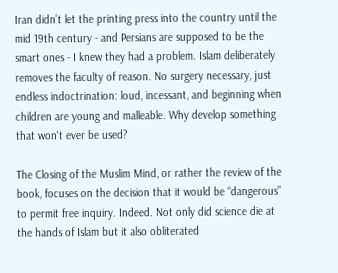Iran didn’t let the printing press into the country until the mid 19th century - and Persians are supposed to be the smart ones - I knew they had a problem. Islam deliberately removes the faculty of reason. No surgery necessary, just endless indoctrination: loud, incessant, and beginning when children are young and malleable. Why develop something that won't ever be used?

The Closing of the Muslim Mind, or rather the review of the book, focuses on the decision that it would be “dangerous” to permit free inquiry. Indeed. Not only did science die at the hands of Islam but it also obliterated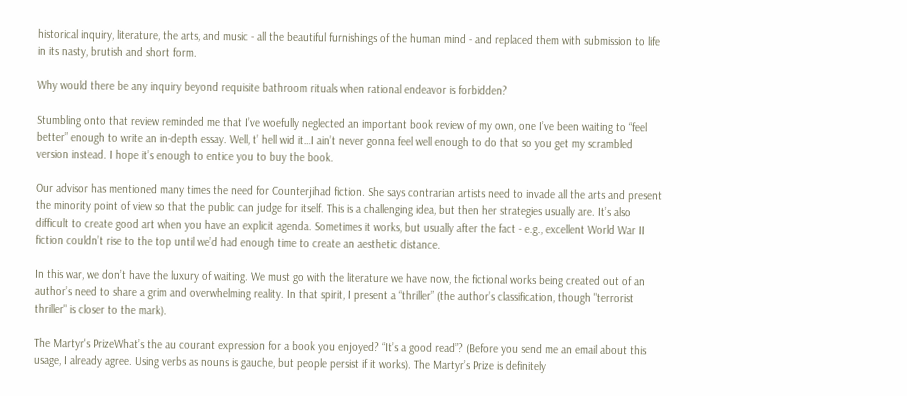historical inquiry, literature, the arts, and music - all the beautiful furnishings of the human mind - and replaced them with submission to life in its nasty, brutish and short form.

Why would there be any inquiry beyond requisite bathroom rituals when rational endeavor is forbidden?

Stumbling onto that review reminded me that I’ve woefully neglected an important book review of my own, one I’ve been waiting to “feel better” enough to write an in-depth essay. Well, t’ hell wid it…I ain’t never gonna feel well enough to do that so you get my scrambled version instead. I hope it’s enough to entice you to buy the book.

Our advisor has mentioned many times the need for Counterjihad fiction. She says contrarian artists need to invade all the arts and present the minority point of view so that the public can judge for itself. This is a challenging idea, but then her strategies usually are. It’s also difficult to create good art when you have an explicit agenda. Sometimes it works, but usually after the fact - e.g., excellent World War II fiction couldn’t rise to the top until we’d had enough time to create an aesthetic distance.

In this war, we don’t have the luxury of waiting. We must go with the literature we have now, the fictional works being created out of an author’s need to share a grim and overwhelming reality. In that spirit, I present a “thriller” (the author’s classification, though "terrorist thriller" is closer to the mark).

The Martyr's PrizeWhat’s the au courant expression for a book you enjoyed? “It’s a good read”? (Before you send me an email about this usage, I already agree. Using verbs as nouns is gauche, but people persist if it works). The Martyr’s Prize is definitely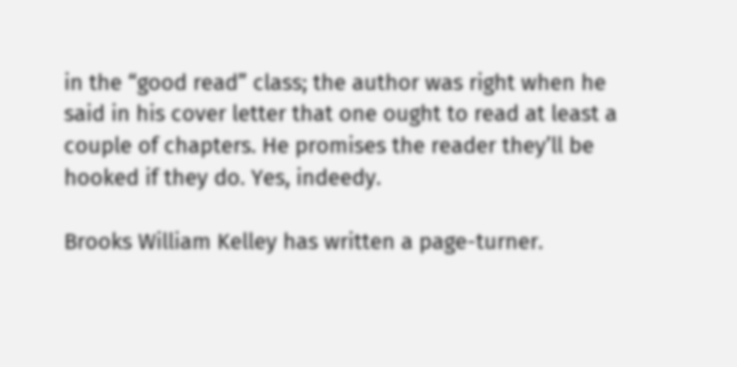in the “good read” class; the author was right when he said in his cover letter that one ought to read at least a couple of chapters. He promises the reader they’ll be hooked if they do. Yes, indeedy.

Brooks William Kelley has written a page-turner.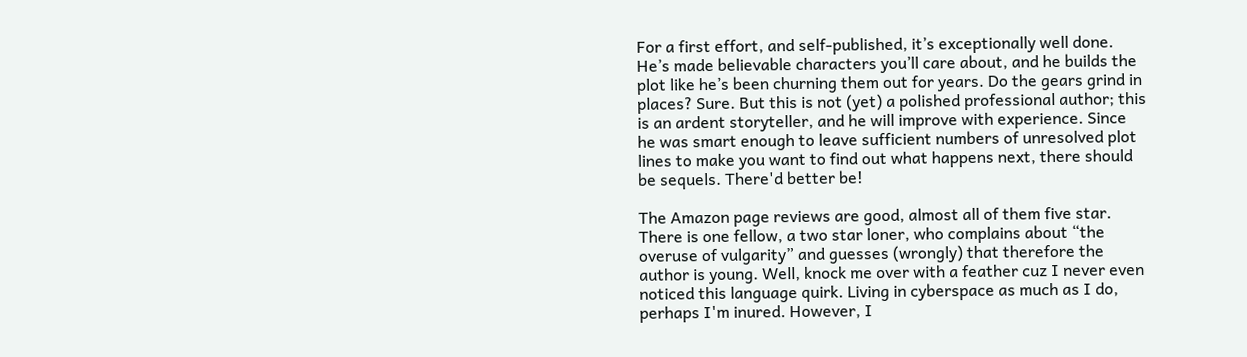For a first effort, and self-published, it’s exceptionally well done. He’s made believable characters you’ll care about, and he builds the plot like he’s been churning them out for years. Do the gears grind in places? Sure. But this is not (yet) a polished professional author; this is an ardent storyteller, and he will improve with experience. Since he was smart enough to leave sufficient numbers of unresolved plot lines to make you want to find out what happens next, there should be sequels. There'd better be!

The Amazon page reviews are good, almost all of them five star. There is one fellow, a two star loner, who complains about “the overuse of vulgarity” and guesses (wrongly) that therefore the author is young. Well, knock me over with a feather cuz I never even noticed this language quirk. Living in cyberspace as much as I do, perhaps I'm inured. However, I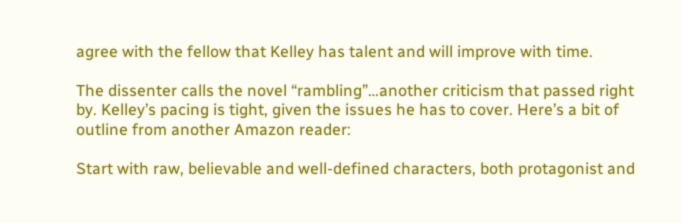agree with the fellow that Kelley has talent and will improve with time.

The dissenter calls the novel “rambling”…another criticism that passed right by. Kelley’s pacing is tight, given the issues he has to cover. Here’s a bit of outline from another Amazon reader:

Start with raw, believable and well-defined characters, both protagonist and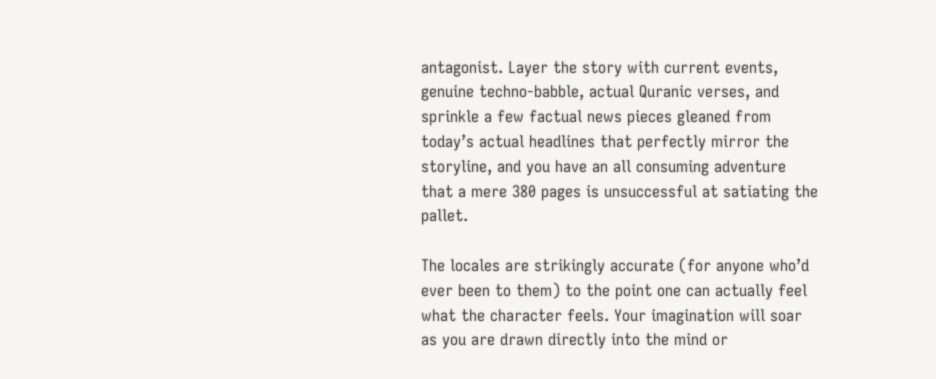antagonist. Layer the story with current events, genuine techno-babble, actual Quranic verses, and sprinkle a few factual news pieces gleaned from today’s actual headlines that perfectly mirror the storyline, and you have an all consuming adventure that a mere 380 pages is unsuccessful at satiating the pallet.

The locales are strikingly accurate (for anyone who’d ever been to them) to the point one can actually feel what the character feels. Your imagination will soar as you are drawn directly into the mind or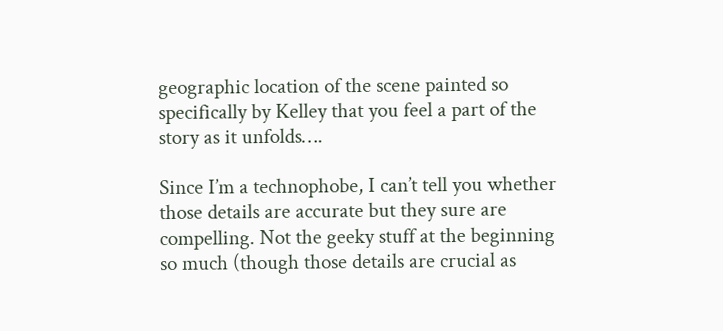geographic location of the scene painted so specifically by Kelley that you feel a part of the story as it unfolds….

Since I’m a technophobe, I can’t tell you whether those details are accurate but they sure are compelling. Not the geeky stuff at the beginning so much (though those details are crucial as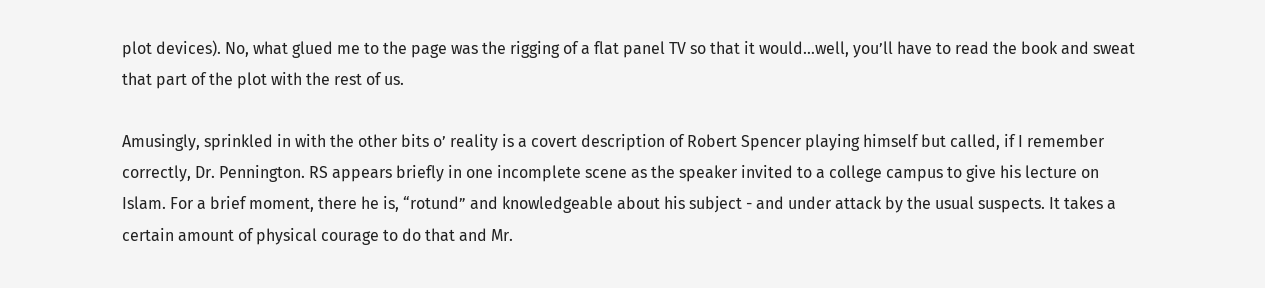plot devices). No, what glued me to the page was the rigging of a flat panel TV so that it would…well, you’ll have to read the book and sweat that part of the plot with the rest of us.

Amusingly, sprinkled in with the other bits o’ reality is a covert description of Robert Spencer playing himself but called, if I remember correctly, Dr. Pennington. RS appears briefly in one incomplete scene as the speaker invited to a college campus to give his lecture on Islam. For a brief moment, there he is, “rotund” and knowledgeable about his subject - and under attack by the usual suspects. It takes a certain amount of physical courage to do that and Mr.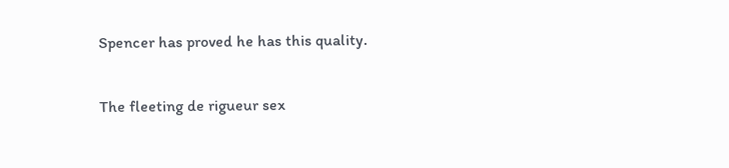Spencer has proved he has this quality.

The fleeting de rigueur sex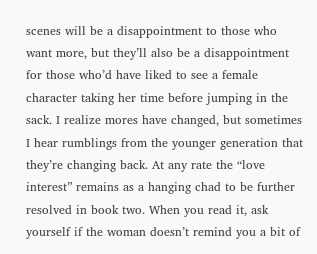scenes will be a disappointment to those who want more, but they’ll also be a disappointment for those who’d have liked to see a female character taking her time before jumping in the sack. I realize mores have changed, but sometimes I hear rumblings from the younger generation that they’re changing back. At any rate the “love interest” remains as a hanging chad to be further resolved in book two. When you read it, ask yourself if the woman doesn’t remind you a bit of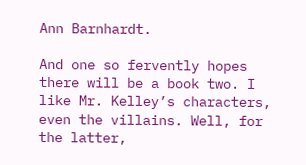Ann Barnhardt.

And one so fervently hopes there will be a book two. I like Mr. Kelley’s characters, even the villains. Well, for the latter,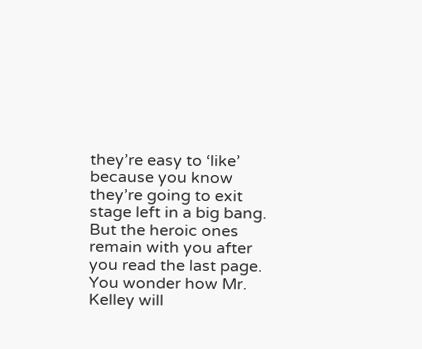they’re easy to ‘like’ because you know they’re going to exit stage left in a big bang. But the heroic ones remain with you after you read the last page. You wonder how Mr. Kelley will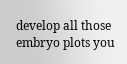develop all those embryo plots you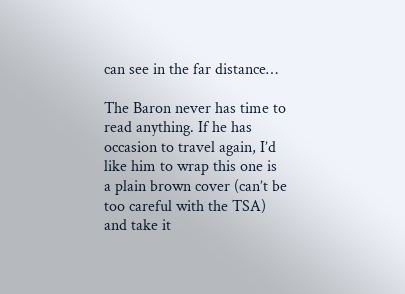can see in the far distance…

The Baron never has time to read anything. If he has occasion to travel again, I’d like him to wrap this one is a plain brown cover (can’t be too careful with the TSA) and take it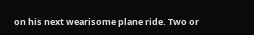on his next wearisome plane ride. Two or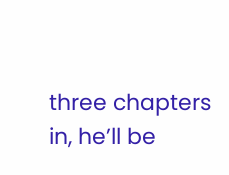three chapters in, he’ll be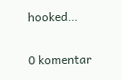hooked…

0 komentar